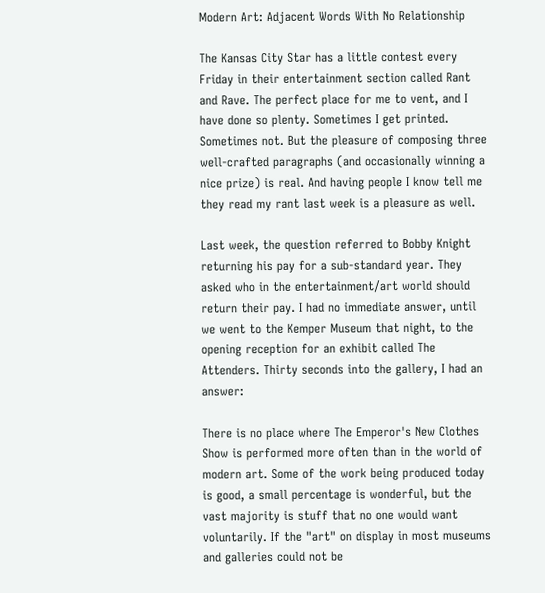Modern Art: Adjacent Words With No Relationship

The Kansas City Star has a little contest every Friday in their entertainment section called Rant and Rave. The perfect place for me to vent, and I have done so plenty. Sometimes I get printed. Sometimes not. But the pleasure of composing three well-crafted paragraphs (and occasionally winning a nice prize) is real. And having people I know tell me they read my rant last week is a pleasure as well.

Last week, the question referred to Bobby Knight returning his pay for a sub-standard year. They asked who in the entertainment/art world should return their pay. I had no immediate answer, until we went to the Kemper Museum that night, to the opening reception for an exhibit called The Attenders. Thirty seconds into the gallery, I had an answer:

There is no place where The Emperor's New Clothes Show is performed more often than in the world of modern art. Some of the work being produced today is good, a small percentage is wonderful, but the vast majority is stuff that no one would want voluntarily. If the "art" on display in most museums and galleries could not be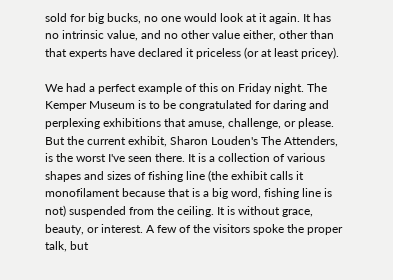sold for big bucks, no one would look at it again. It has no intrinsic value, and no other value either, other than that experts have declared it priceless (or at least pricey).

We had a perfect example of this on Friday night. The Kemper Museum is to be congratulated for daring and perplexing exhibitions that amuse, challenge, or please. But the current exhibit, Sharon Louden's The Attenders, is the worst I've seen there. It is a collection of various shapes and sizes of fishing line (the exhibit calls it monofilament because that is a big word, fishing line is not) suspended from the ceiling. It is without grace, beauty, or interest. A few of the visitors spoke the proper talk, but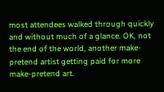most attendees walked through quickly and without much of a glance. OK, not the end of the world, another make-pretend artist getting paid for more make-pretend art.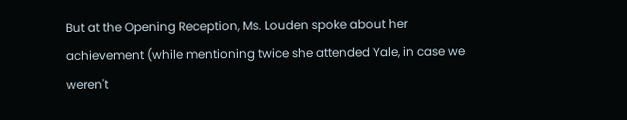But at the Opening Reception, Ms. Louden spoke about her achievement (while mentioning twice she attended Yale, in case we weren't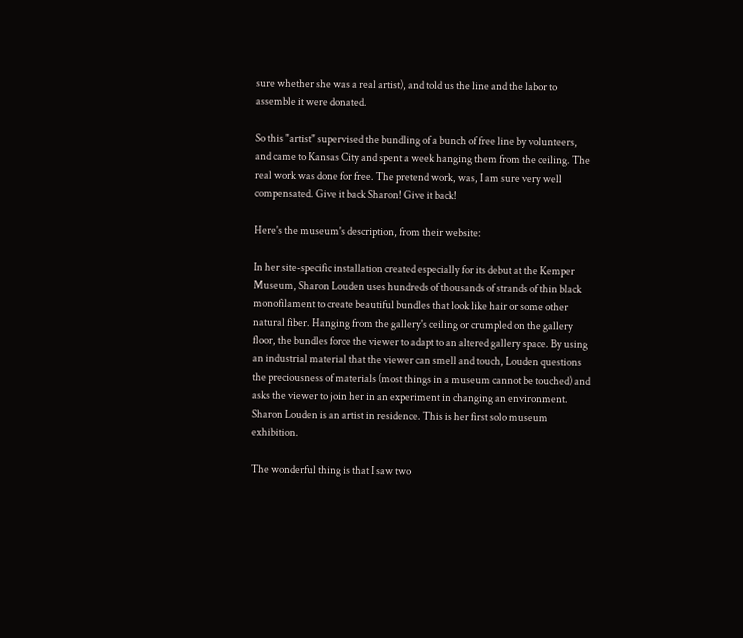sure whether she was a real artist), and told us the line and the labor to assemble it were donated.

So this "artist" supervised the bundling of a bunch of free line by volunteers, and came to Kansas City and spent a week hanging them from the ceiling. The real work was done for free. The pretend work, was, I am sure very well compensated. Give it back Sharon! Give it back!

Here's the museum's description, from their website:

In her site-specific installation created especially for its debut at the Kemper Museum, Sharon Louden uses hundreds of thousands of strands of thin black monofilament to create beautiful bundles that look like hair or some other natural fiber. Hanging from the gallery's ceiling or crumpled on the gallery floor, the bundles force the viewer to adapt to an altered gallery space. By using an industrial material that the viewer can smell and touch, Louden questions the preciousness of materials (most things in a museum cannot be touched) and asks the viewer to join her in an experiment in changing an environment. Sharon Louden is an artist in residence. This is her first solo museum exhibition.

The wonderful thing is that I saw two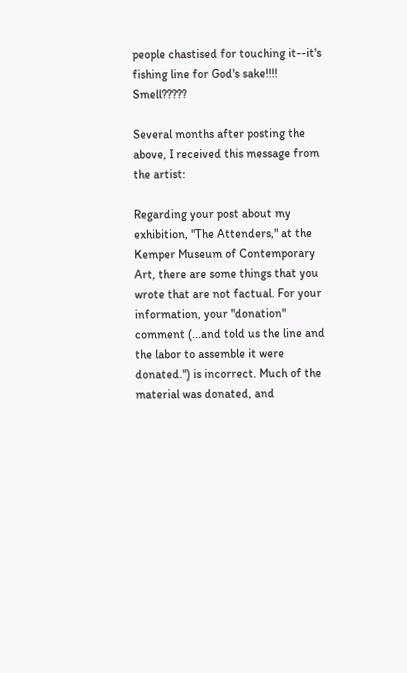people chastised for touching it--it's fishing line for God's sake!!!! Smell?????

Several months after posting the above, I received this message from the artist:

Regarding your post about my exhibition, "The Attenders," at the Kemper Museum of Contemporary Art, there are some things that you wrote that are not factual. For your information, your "donation" comment (...and told us the line and the labor to assemble it were donated.") is incorrect. Much of the material was donated, and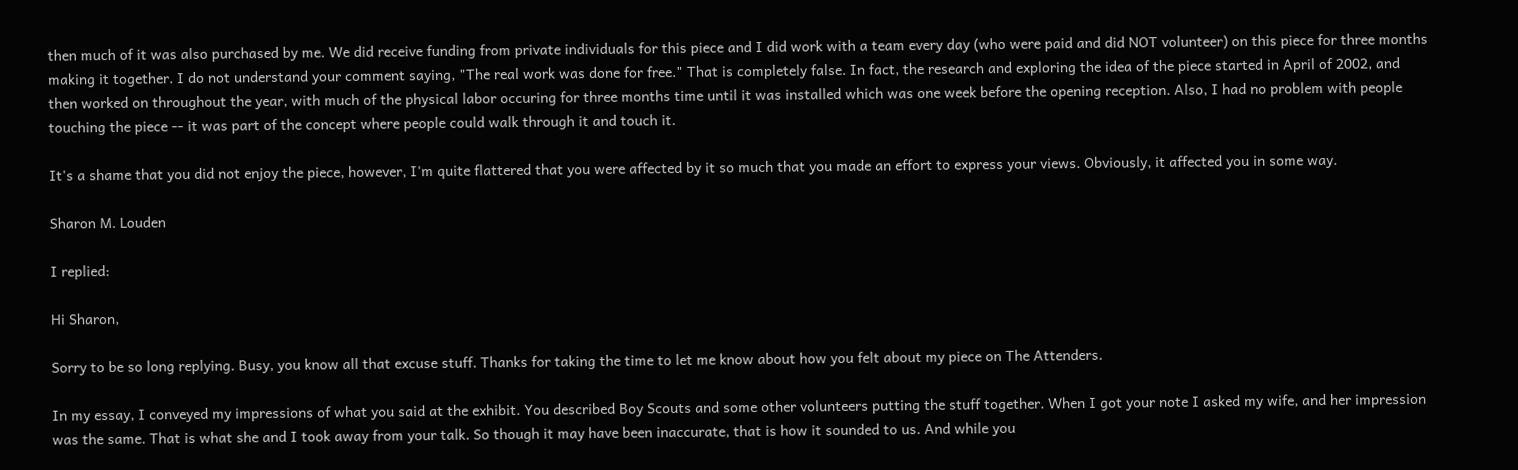then much of it was also purchased by me. We did receive funding from private individuals for this piece and I did work with a team every day (who were paid and did NOT volunteer) on this piece for three months making it together. I do not understand your comment saying, "The real work was done for free." That is completely false. In fact, the research and exploring the idea of the piece started in April of 2002, and then worked on throughout the year, with much of the physical labor occuring for three months time until it was installed which was one week before the opening reception. Also, I had no problem with people touching the piece -- it was part of the concept where people could walk through it and touch it.

It's a shame that you did not enjoy the piece, however, I'm quite flattered that you were affected by it so much that you made an effort to express your views. Obviously, it affected you in some way.

Sharon M. Louden

I replied:

Hi Sharon,

Sorry to be so long replying. Busy, you know all that excuse stuff. Thanks for taking the time to let me know about how you felt about my piece on The Attenders.

In my essay, I conveyed my impressions of what you said at the exhibit. You described Boy Scouts and some other volunteers putting the stuff together. When I got your note I asked my wife, and her impression was the same. That is what she and I took away from your talk. So though it may have been inaccurate, that is how it sounded to us. And while you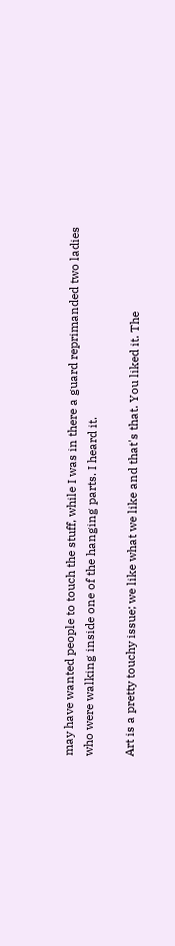may have wanted people to touch the stuff, while I was in there a guard reprimanded two ladies who were walking inside one of the hanging parts. I heard it.

Art is a pretty touchy issue; we like what we like and that's that. You liked it. The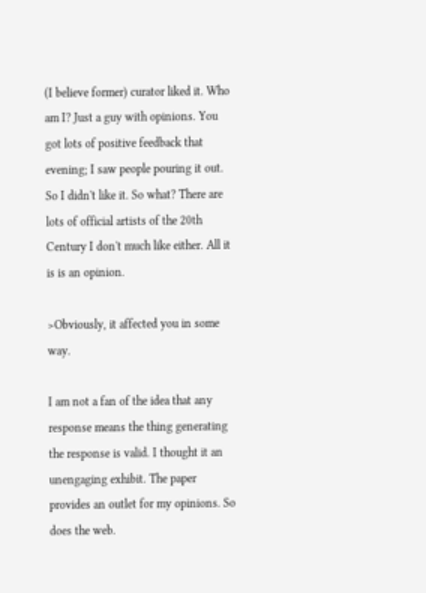(I believe former) curator liked it. Who am I? Just a guy with opinions. You got lots of positive feedback that evening; I saw people pouring it out. So I didn't like it. So what? There are lots of official artists of the 20th Century I don't much like either. All it is is an opinion.

>Obviously, it affected you in some way.

I am not a fan of the idea that any response means the thing generating the response is valid. I thought it an unengaging exhibit. The paper provides an outlet for my opinions. So does the web.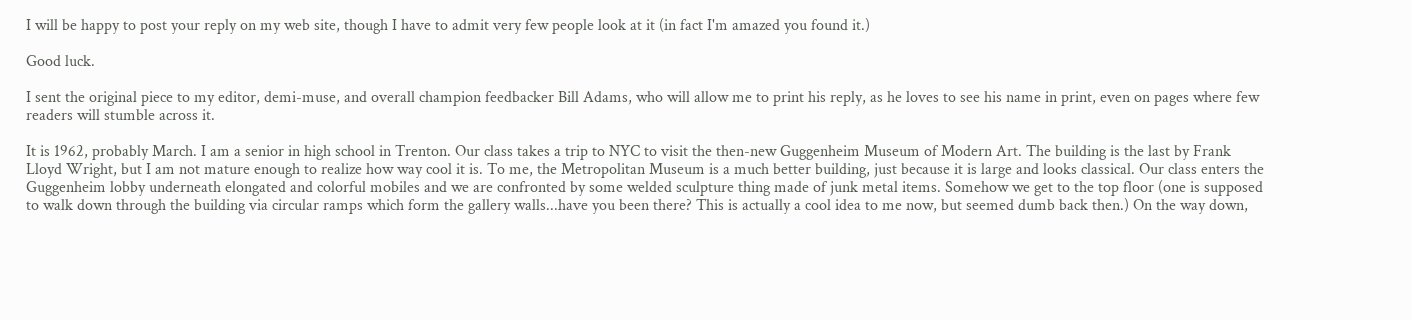I will be happy to post your reply on my web site, though I have to admit very few people look at it (in fact I'm amazed you found it.)

Good luck.

I sent the original piece to my editor, demi-muse, and overall champion feedbacker Bill Adams, who will allow me to print his reply, as he loves to see his name in print, even on pages where few readers will stumble across it.

It is 1962, probably March. I am a senior in high school in Trenton. Our class takes a trip to NYC to visit the then-new Guggenheim Museum of Modern Art. The building is the last by Frank Lloyd Wright, but I am not mature enough to realize how way cool it is. To me, the Metropolitan Museum is a much better building, just because it is large and looks classical. Our class enters the Guggenheim lobby underneath elongated and colorful mobiles and we are confronted by some welded sculpture thing made of junk metal items. Somehow we get to the top floor (one is supposed to walk down through the building via circular ramps which form the gallery walls...have you been there? This is actually a cool idea to me now, but seemed dumb back then.) On the way down,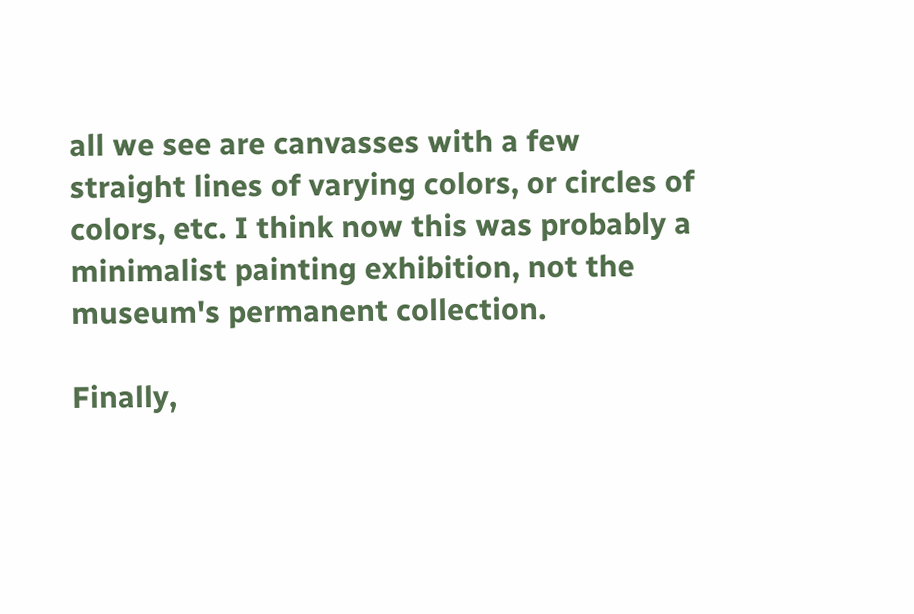all we see are canvasses with a few straight lines of varying colors, or circles of colors, etc. I think now this was probably a minimalist painting exhibition, not the museum's permanent collection.

Finally,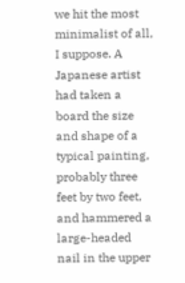we hit the most minimalist of all, I suppose. A Japanese artist had taken a board the size and shape of a typical painting, probably three feet by two feet, and hammered a large-headed nail in the upper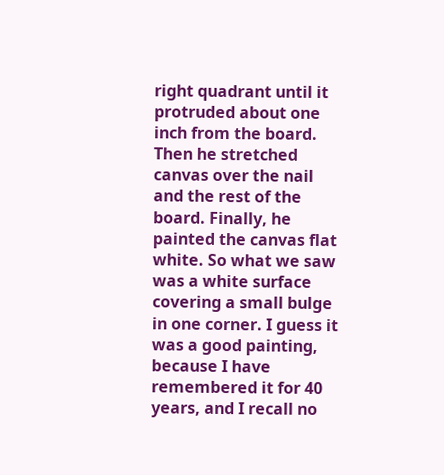right quadrant until it protruded about one inch from the board. Then he stretched canvas over the nail and the rest of the board. Finally, he painted the canvas flat white. So what we saw was a white surface covering a small bulge in one corner. I guess it was a good painting, because I have remembered it for 40 years, and I recall no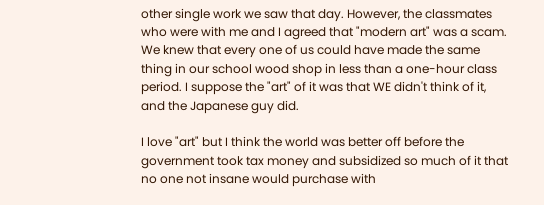other single work we saw that day. However, the classmates who were with me and I agreed that "modern art" was a scam. We knew that every one of us could have made the same thing in our school wood shop in less than a one-hour class period. I suppose the "art" of it was that WE didn't think of it, and the Japanese guy did.

I love "art" but I think the world was better off before the government took tax money and subsidized so much of it that no one not insane would purchase with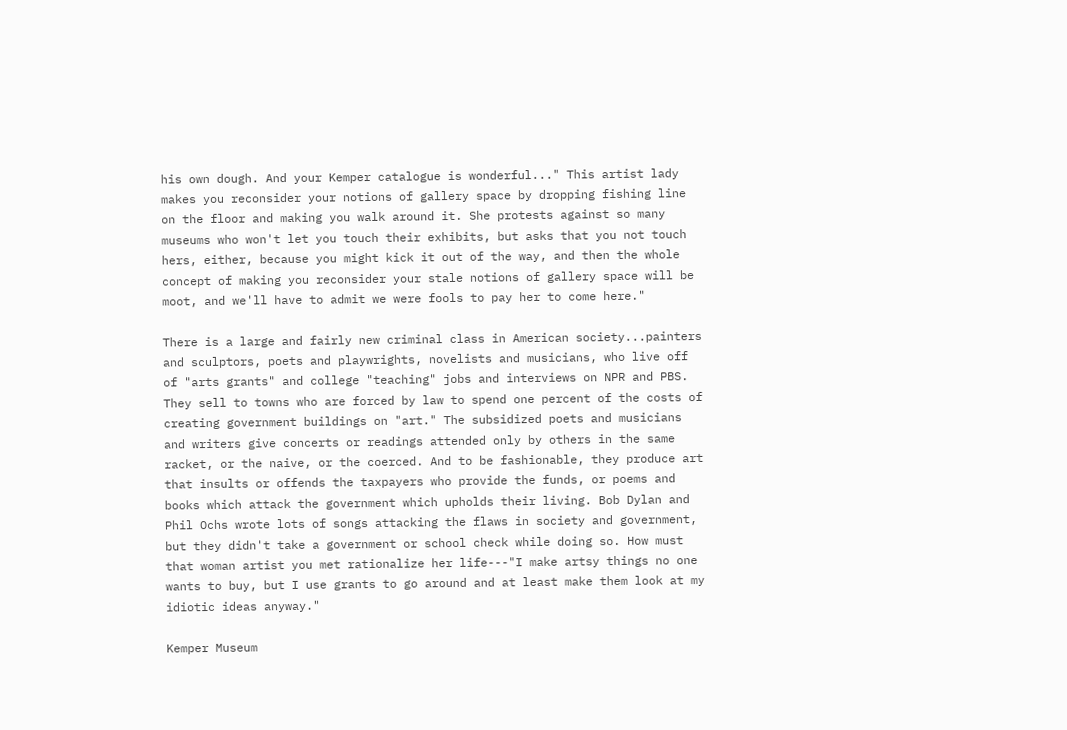his own dough. And your Kemper catalogue is wonderful..." This artist lady makes you reconsider your notions of gallery space by dropping fishing line on the floor and making you walk around it. She protests against so many museums who won't let you touch their exhibits, but asks that you not touch hers, either, because you might kick it out of the way, and then the whole concept of making you reconsider your stale notions of gallery space will be moot, and we'll have to admit we were fools to pay her to come here."

There is a large and fairly new criminal class in American society...painters and sculptors, poets and playwrights, novelists and musicians, who live off of "arts grants" and college "teaching" jobs and interviews on NPR and PBS. They sell to towns who are forced by law to spend one percent of the costs of creating government buildings on "art." The subsidized poets and musicians and writers give concerts or readings attended only by others in the same racket, or the naive, or the coerced. And to be fashionable, they produce art that insults or offends the taxpayers who provide the funds, or poems and books which attack the government which upholds their living. Bob Dylan and Phil Ochs wrote lots of songs attacking the flaws in society and government, but they didn't take a government or school check while doing so. How must that woman artist you met rationalize her life---"I make artsy things no one wants to buy, but I use grants to go around and at least make them look at my idiotic ideas anyway."

Kemper Museum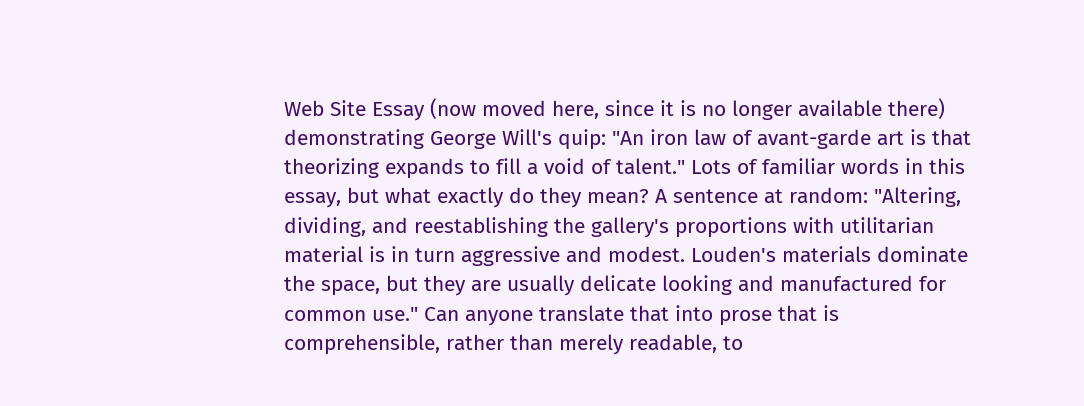Web Site Essay (now moved here, since it is no longer available there) demonstrating George Will's quip: "An iron law of avant-garde art is that theorizing expands to fill a void of talent." Lots of familiar words in this essay, but what exactly do they mean? A sentence at random: "Altering, dividing, and reestablishing the gallery's proportions with utilitarian material is in turn aggressive and modest. Louden's materials dominate the space, but they are usually delicate looking and manufactured for common use." Can anyone translate that into prose that is comprehensible, rather than merely readable, to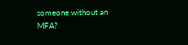someone without an MFA?